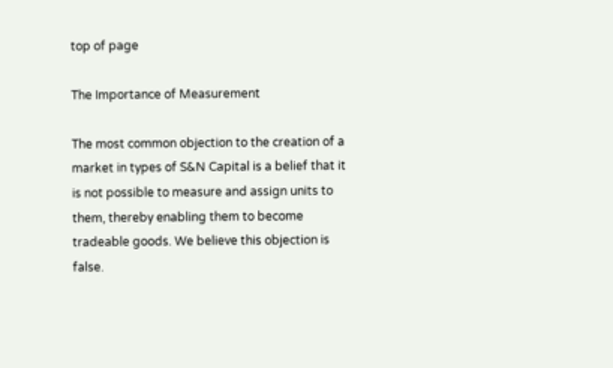top of page

The Importance of Measurement

The most common objection to the creation of a market in types of S&N Capital is a belief that it is not possible to measure and assign units to them, thereby enabling them to become tradeable goods. We believe this objection is false.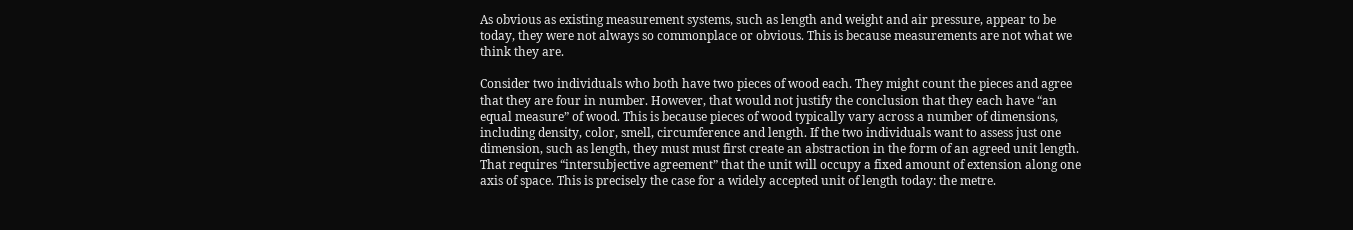As obvious as existing measurement systems, such as length and weight and air pressure, appear to be today, they were not always so commonplace or obvious. This is because measurements are not what we think they are.

Consider two individuals who both have two pieces of wood each. They might count the pieces and agree that they are four in number. However, that would not justify the conclusion that they each have “an equal measure” of wood. This is because pieces of wood typically vary across a number of dimensions, including density, color, smell, circumference and length. If the two individuals want to assess just one dimension, such as length, they must must first create an abstraction in the form of an agreed unit length. That requires “intersubjective agreement” that the unit will occupy a fixed amount of extension along one axis of space. This is precisely the case for a widely accepted unit of length today: the metre.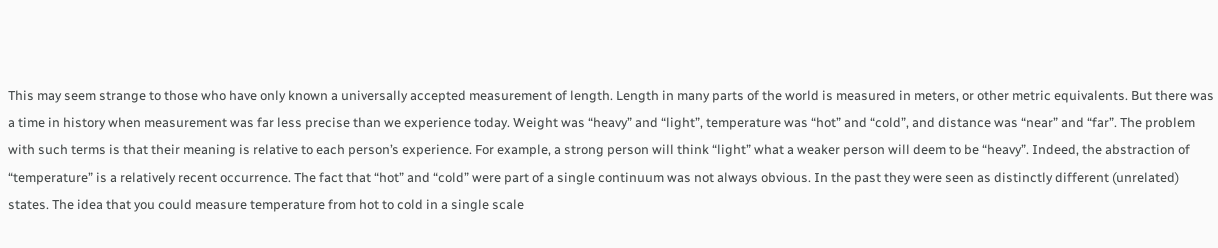This may seem strange to those who have only known a universally accepted measurement of length. Length in many parts of the world is measured in meters, or other metric equivalents. But there was a time in history when measurement was far less precise than we experience today. Weight was “heavy” and “light”, temperature was “hot” and “cold”, and distance was “near” and “far”. The problem with such terms is that their meaning is relative to each person’s experience. For example, a strong person will think “light” what a weaker person will deem to be “heavy”. Indeed, the abstraction of “temperature” is a relatively recent occurrence. The fact that “hot” and “cold” were part of a single continuum was not always obvious. In the past they were seen as distinctly different (unrelated) states. The idea that you could measure temperature from hot to cold in a single scale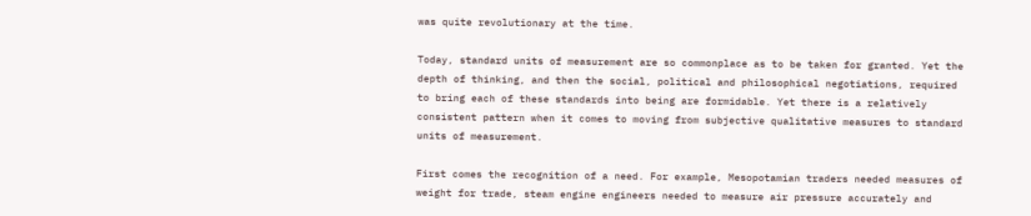was quite revolutionary at the time.

Today, standard units of measurement are so commonplace as to be taken for granted. Yet the depth of thinking, and then the social, political and philosophical negotiations, required to bring each of these standards into being are formidable. Yet there is a relatively consistent pattern when it comes to moving from subjective qualitative measures to standard units of measurement.

First comes the recognition of a need. For example, Mesopotamian traders needed measures of weight for trade, steam engine engineers needed to measure air pressure accurately and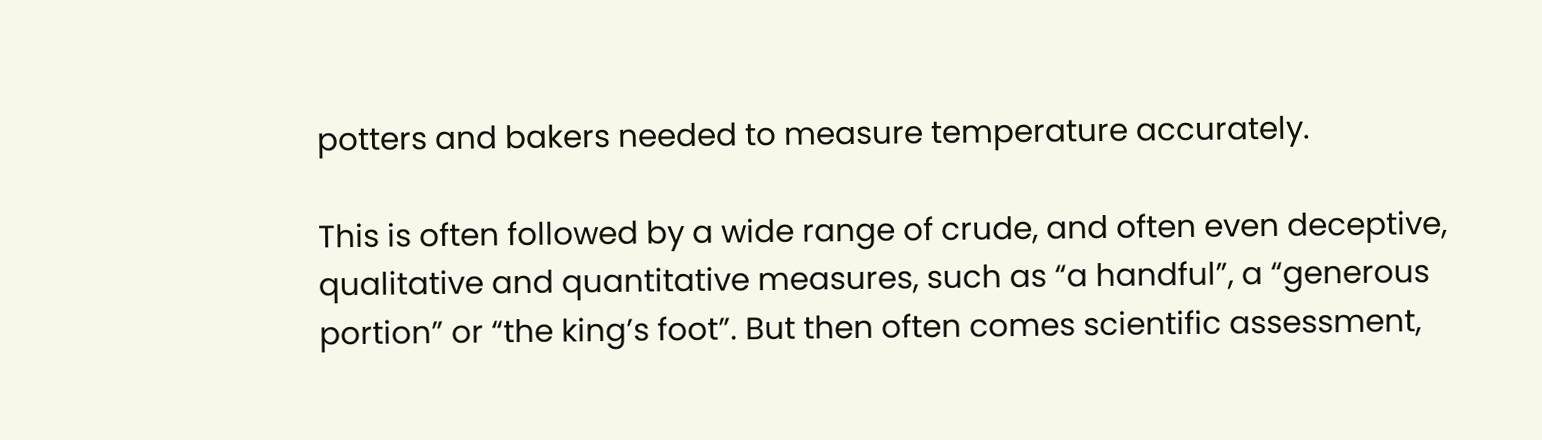potters and bakers needed to measure temperature accurately.

This is often followed by a wide range of crude, and often even deceptive, qualitative and quantitative measures, such as “a handful”, a “generous portion” or “the king’s foot”. But then often comes scientific assessment,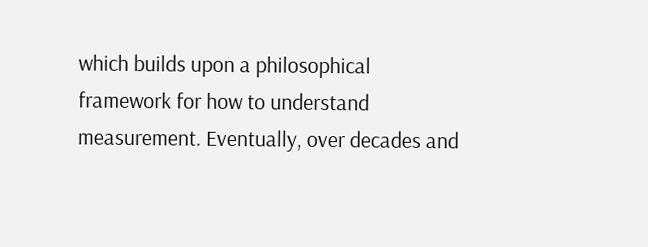which builds upon a philosophical framework for how to understand measurement. Eventually, over decades and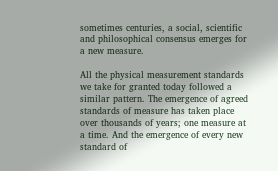sometimes centuries, a social, scientific and philosophical consensus emerges for a new measure.

All the physical measurement standards we take for granted today followed a similar pattern. The emergence of agreed standards of measure has taken place over thousands of years; one measure at a time. And the emergence of every new standard of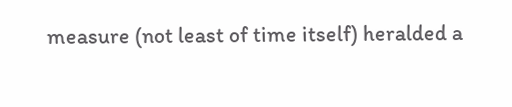measure (not least of time itself) heralded a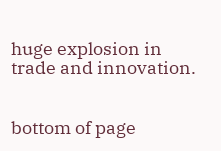huge explosion in trade and innovation.


bottom of page